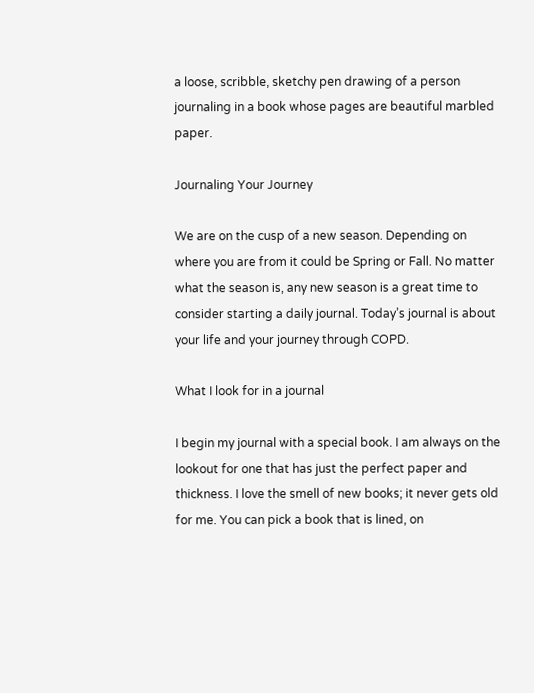a loose, scribble, sketchy pen drawing of a person journaling in a book whose pages are beautiful marbled paper.

Journaling Your Journey

We are on the cusp of a new season. Depending on where you are from it could be Spring or Fall. No matter what the season is, any new season is a great time to consider starting a daily journal. Today’s journal is about your life and your journey through COPD.

What I look for in a journal

I begin my journal with a special book. I am always on the lookout for one that has just the perfect paper and thickness. I love the smell of new books; it never gets old for me. You can pick a book that is lined, on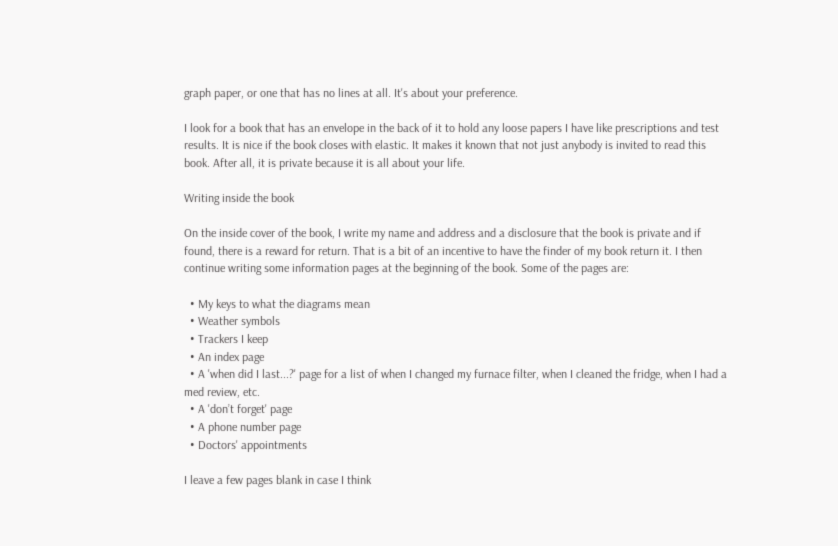graph paper, or one that has no lines at all. It's about your preference.

I look for a book that has an envelope in the back of it to hold any loose papers I have like prescriptions and test results. It is nice if the book closes with elastic. It makes it known that not just anybody is invited to read this book. After all, it is private because it is all about your life.

Writing inside the book

On the inside cover of the book, I write my name and address and a disclosure that the book is private and if found, there is a reward for return. That is a bit of an incentive to have the finder of my book return it. I then continue writing some information pages at the beginning of the book. Some of the pages are:

  • My keys to what the diagrams mean
  • Weather symbols
  • Trackers I keep
  • An index page
  • A 'when did I last...?' page for a list of when I changed my furnace filter, when I cleaned the fridge, when I had a med review, etc.
  • A 'don’t forget' page
  • A phone number page
  • Doctors' appointments

I leave a few pages blank in case I think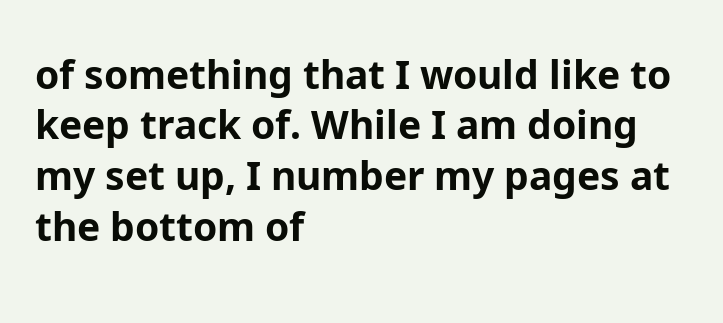of something that I would like to keep track of. While I am doing my set up, I number my pages at the bottom of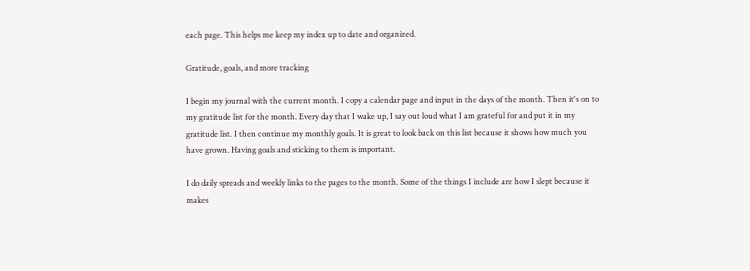each page. This helps me keep my index up to date and organized.

Gratitude, goals, and more tracking

I begin my journal with the current month. I copy a calendar page and input in the days of the month. Then it's on to my gratitude list for the month. Every day that I wake up, I say out loud what I am grateful for and put it in my gratitude list. I then continue my monthly goals. It is great to look back on this list because it shows how much you have grown. Having goals and sticking to them is important.

I do daily spreads and weekly links to the pages to the month. Some of the things I include are how I slept because it makes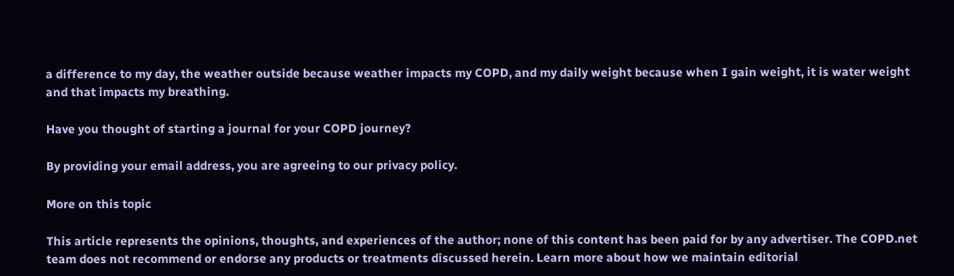a difference to my day, the weather outside because weather impacts my COPD, and my daily weight because when I gain weight, it is water weight and that impacts my breathing.

Have you thought of starting a journal for your COPD journey?

By providing your email address, you are agreeing to our privacy policy.

More on this topic

This article represents the opinions, thoughts, and experiences of the author; none of this content has been paid for by any advertiser. The COPD.net team does not recommend or endorse any products or treatments discussed herein. Learn more about how we maintain editorial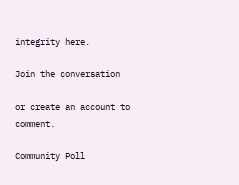integrity here.

Join the conversation

or create an account to comment.

Community Poll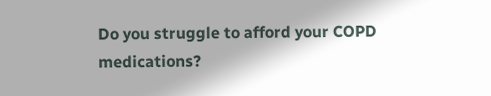Do you struggle to afford your COPD medications?